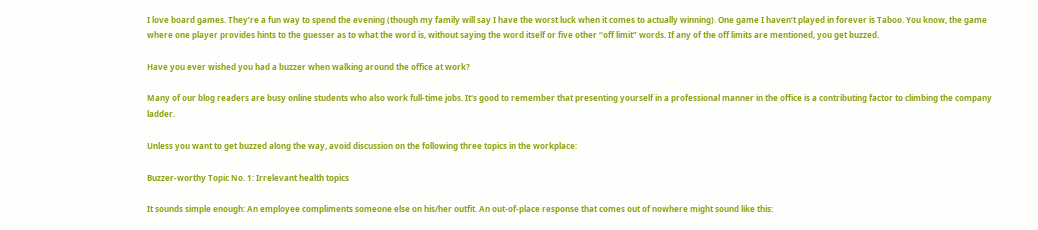I love board games. They’re a fun way to spend the evening (though my family will say I have the worst luck when it comes to actually winning). One game I haven’t played in forever is Taboo. You know, the game where one player provides hints to the guesser as to what the word is, without saying the word itself or five other “off limit” words. If any of the off limits are mentioned, you get buzzed.

Have you ever wished you had a buzzer when walking around the office at work?

Many of our blog readers are busy online students who also work full-time jobs. It's good to remember that presenting yourself in a professional manner in the office is a contributing factor to climbing the company ladder.

Unless you want to get buzzed along the way, avoid discussion on the following three topics in the workplace:

Buzzer-worthy Topic No. 1: Irrelevant health topics

It sounds simple enough: An employee compliments someone else on his/her outfit. An out-of-place response that comes out of nowhere might sound like this: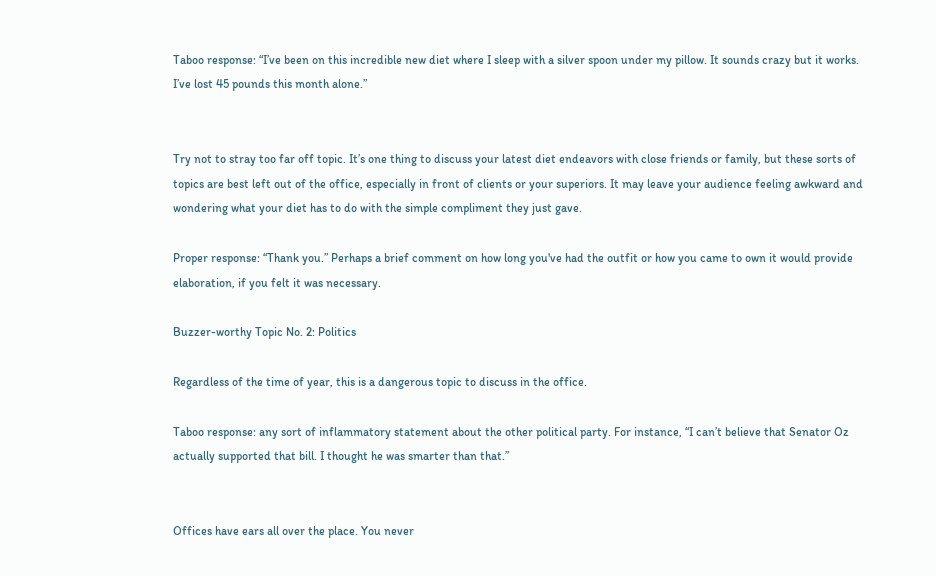Taboo response: “I’ve been on this incredible new diet where I sleep with a silver spoon under my pillow. It sounds crazy but it works. I’ve lost 45 pounds this month alone.”


Try not to stray too far off topic. It’s one thing to discuss your latest diet endeavors with close friends or family, but these sorts of topics are best left out of the office, especially in front of clients or your superiors. It may leave your audience feeling awkward and wondering what your diet has to do with the simple compliment they just gave.

Proper response: “Thank you.” Perhaps a brief comment on how long you've had the outfit or how you came to own it would provide elaboration, if you felt it was necessary.

Buzzer-worthy Topic No. 2: Politics

Regardless of the time of year, this is a dangerous topic to discuss in the office.

Taboo response: any sort of inflammatory statement about the other political party. For instance, “I can’t believe that Senator Oz actually supported that bill. I thought he was smarter than that.”


Offices have ears all over the place. You never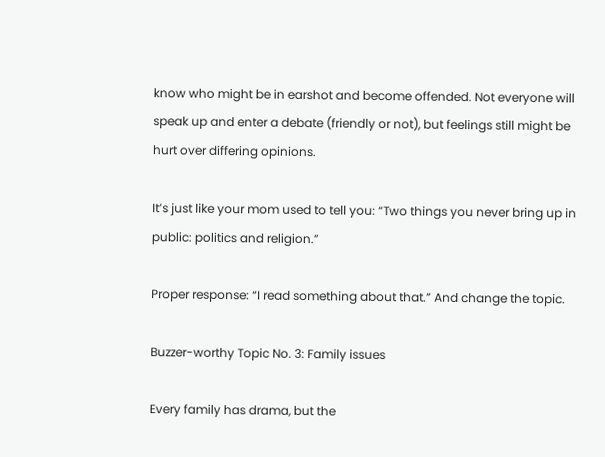know who might be in earshot and become offended. Not everyone will speak up and enter a debate (friendly or not), but feelings still might be hurt over differing opinions.

It’s just like your mom used to tell you: “Two things you never bring up in public: politics and religion.”

Proper response: “I read something about that.” And change the topic.

Buzzer-worthy Topic No. 3: Family issues

Every family has drama, but the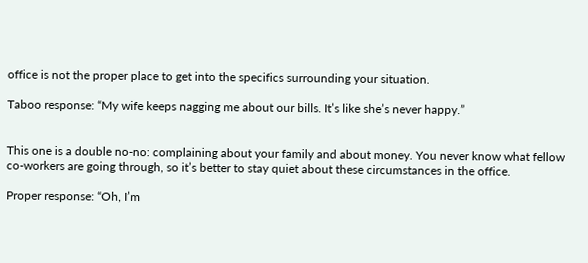office is not the proper place to get into the specifics surrounding your situation.

Taboo response: “My wife keeps nagging me about our bills. It’s like she’s never happy.”


This one is a double no-no: complaining about your family and about money. You never know what fellow co-workers are going through, so it’s better to stay quiet about these circumstances in the office.

Proper response: “Oh, I’m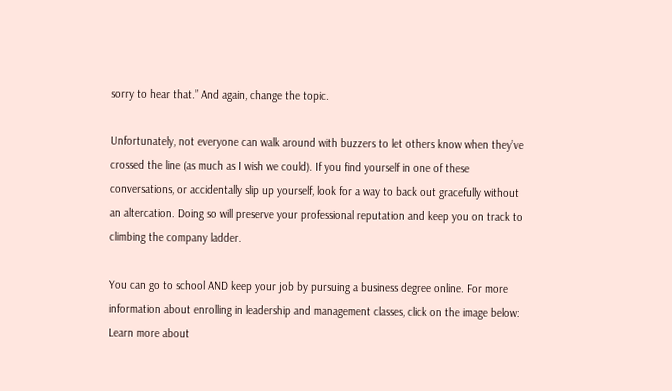sorry to hear that.” And again, change the topic.

Unfortunately, not everyone can walk around with buzzers to let others know when they’ve crossed the line (as much as I wish we could). If you find yourself in one of these conversations, or accidentally slip up yourself, look for a way to back out gracefully without an altercation. Doing so will preserve your professional reputation and keep you on track to climbing the company ladder.

You can go to school AND keep your job by pursuing a business degree online. For more information about enrolling in leadership and management classes, click on the image below:
Learn more about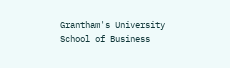Grantham's University School of Business